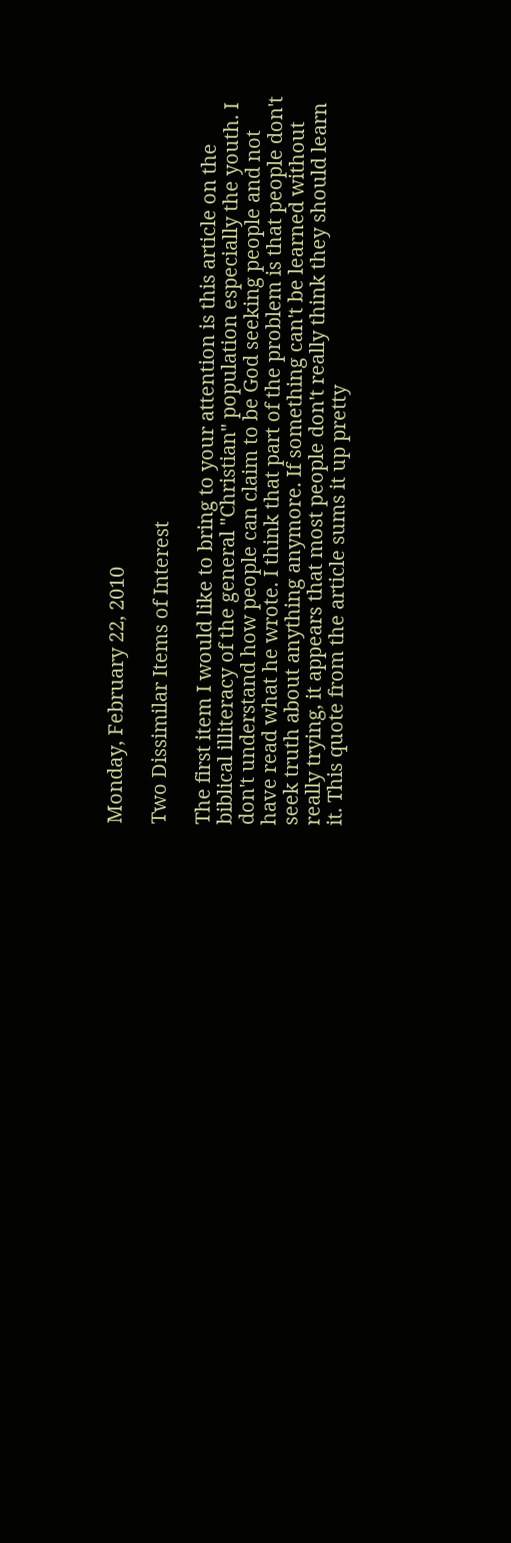Monday, February 22, 2010

Two Dissimilar Items of Interest

The first item I would like to bring to your attention is this article on the biblical illiteracy of the general "Christian" population especially the youth. I don't understand how people can claim to be God seeking people and not have read what he wrote. I think that part of the problem is that people don't seek truth about anything anymore. If something can't be learned without really trying, it appears that most people don't really think they should learn it. This quote from the article sums it up pretty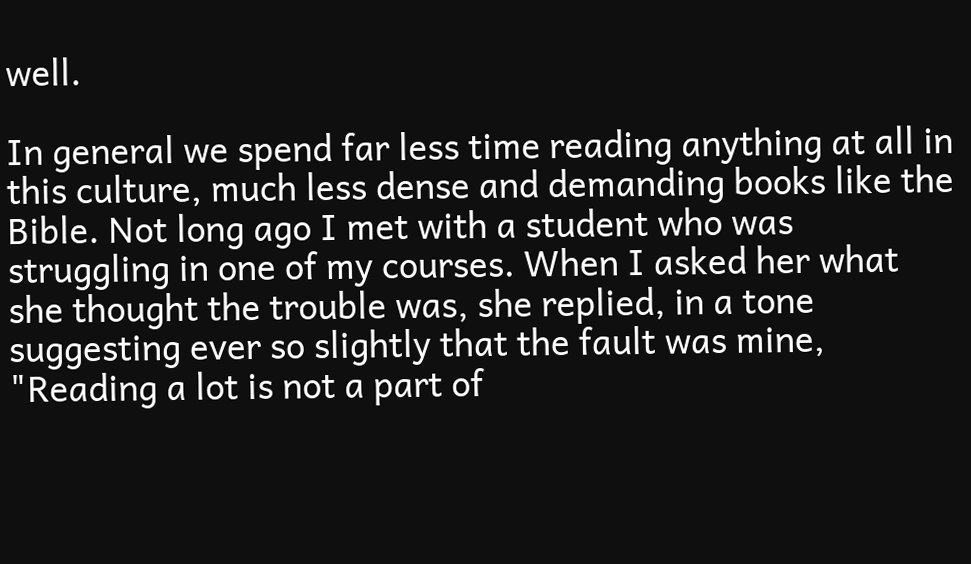well.

In general we spend far less time reading anything at all in this culture, much less dense and demanding books like the Bible. Not long ago I met with a student who was struggling in one of my courses. When I asked her what she thought the trouble was, she replied, in a tone suggesting ever so slightly that the fault was mine, "Reading a lot is not a part of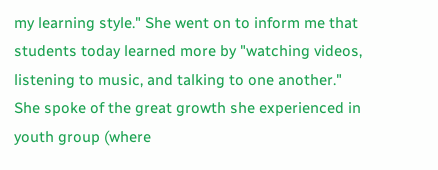my learning style." She went on to inform me that students today learned more by "watching videos, listening to music, and talking to one another." She spoke of the great growth she experienced in youth group (where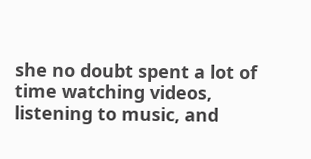she no doubt spent a lot of time watching videos, listening to music, and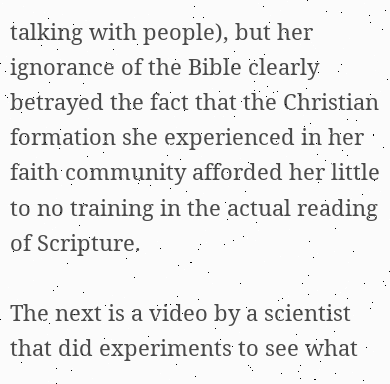talking with people), but her ignorance of the Bible clearly betrayed the fact that the Christian formation she experienced in her faith community afforded her little to no training in the actual reading of Scripture.

The next is a video by a scientist that did experiments to see what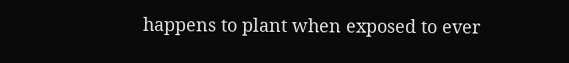happens to plant when exposed to ever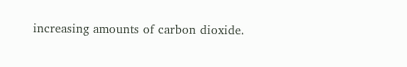increasing amounts of carbon dioxide.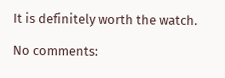It is definitely worth the watch.

No comments: